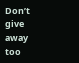Don’t give away too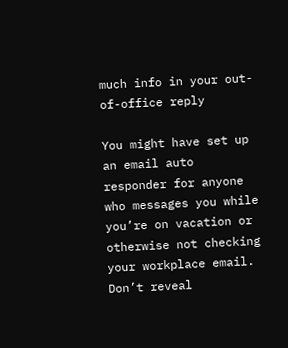much info in your out-of-office reply

You might have set up an email auto responder for anyone who messages you while you’re on vacation or otherwise not checking your workplace email. Don’t reveal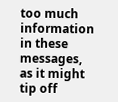too much information in these messages, as it might tip off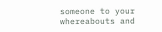someone to your whereabouts and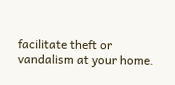facilitate theft or vandalism at your home.